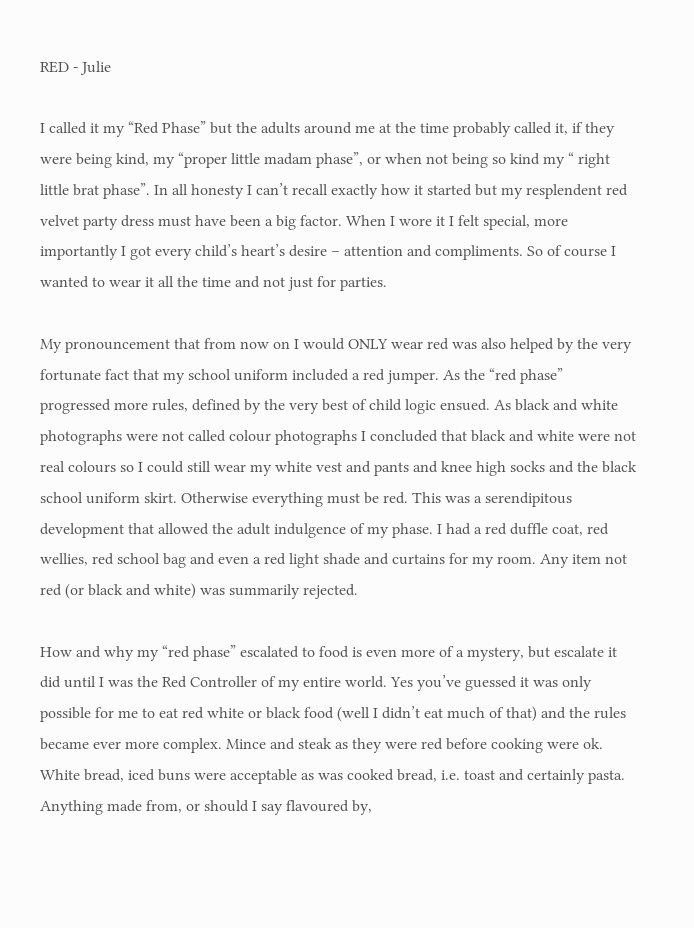RED - Julie

I called it my “Red Phase” but the adults around me at the time probably called it, if they were being kind, my “proper little madam phase”, or when not being so kind my “ right little brat phase”. In all honesty I can’t recall exactly how it started but my resplendent red velvet party dress must have been a big factor. When I wore it I felt special, more importantly I got every child’s heart’s desire – attention and compliments. So of course I wanted to wear it all the time and not just for parties.

My pronouncement that from now on I would ONLY wear red was also helped by the very fortunate fact that my school uniform included a red jumper. As the “red phase” progressed more rules, defined by the very best of child logic ensued. As black and white photographs were not called colour photographs I concluded that black and white were not real colours so I could still wear my white vest and pants and knee high socks and the black school uniform skirt. Otherwise everything must be red. This was a serendipitous development that allowed the adult indulgence of my phase. I had a red duffle coat, red wellies, red school bag and even a red light shade and curtains for my room. Any item not red (or black and white) was summarily rejected.

How and why my “red phase” escalated to food is even more of a mystery, but escalate it did until I was the Red Controller of my entire world. Yes you’ve guessed it was only possible for me to eat red white or black food (well I didn’t eat much of that) and the rules became ever more complex. Mince and steak as they were red before cooking were ok. White bread, iced buns were acceptable as was cooked bread, i.e. toast and certainly pasta. Anything made from, or should I say flavoured by,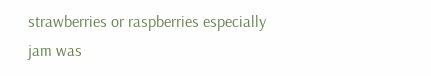strawberries or raspberries especially jam was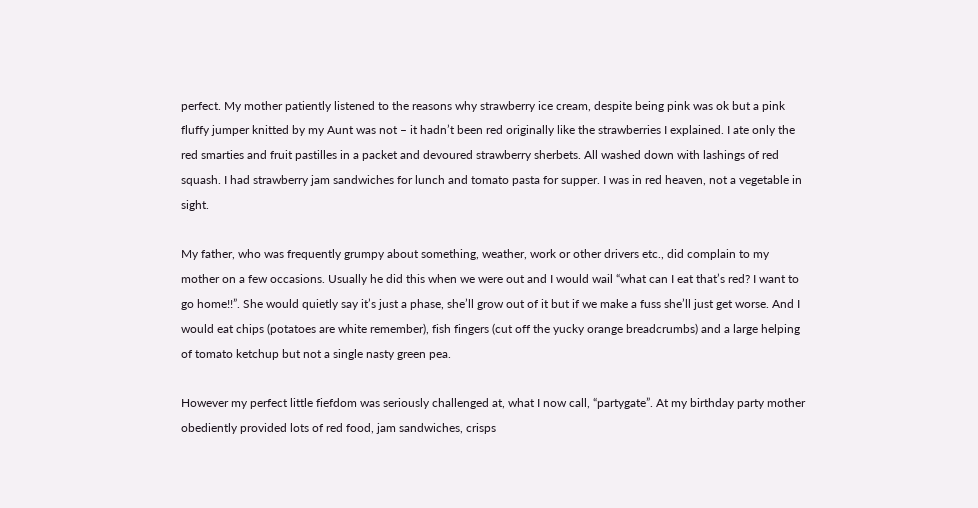perfect. My mother patiently listened to the reasons why strawberry ice cream, despite being pink was ok but a pink fluffy jumper knitted by my Aunt was not – it hadn’t been red originally like the strawberries I explained. I ate only the red smarties and fruit pastilles in a packet and devoured strawberry sherbets. All washed down with lashings of red squash. I had strawberry jam sandwiches for lunch and tomato pasta for supper. I was in red heaven, not a vegetable in sight.

My father, who was frequently grumpy about something, weather, work or other drivers etc., did complain to my mother on a few occasions. Usually he did this when we were out and I would wail “what can I eat that’s red? I want to go home!!”. She would quietly say it’s just a phase, she’ll grow out of it but if we make a fuss she’ll just get worse. And I would eat chips (potatoes are white remember), fish fingers (cut off the yucky orange breadcrumbs) and a large helping of tomato ketchup but not a single nasty green pea.

However my perfect little fiefdom was seriously challenged at, what I now call, “partygate”. At my birthday party mother obediently provided lots of red food, jam sandwiches, crisps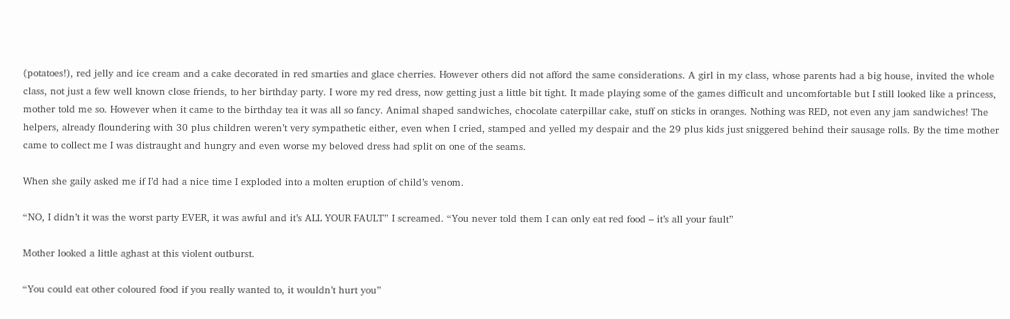(potatoes!), red jelly and ice cream and a cake decorated in red smarties and glace cherries. However others did not afford the same considerations. A girl in my class, whose parents had a big house, invited the whole class, not just a few well known close friends, to her birthday party. I wore my red dress, now getting just a little bit tight. It made playing some of the games difficult and uncomfortable but I still looked like a princess, mother told me so. However when it came to the birthday tea it was all so fancy. Animal shaped sandwiches, chocolate caterpillar cake, stuff on sticks in oranges. Nothing was RED, not even any jam sandwiches! The helpers, already floundering with 30 plus children weren’t very sympathetic either, even when I cried, stamped and yelled my despair and the 29 plus kids just sniggered behind their sausage rolls. By the time mother came to collect me I was distraught and hungry and even worse my beloved dress had split on one of the seams.

When she gaily asked me if I’d had a nice time I exploded into a molten eruption of child’s venom.

“NO, I didn’t it was the worst party EVER, it was awful and it’s ALL YOUR FAULT” I screamed. “You never told them I can only eat red food – it’s all your fault”

Mother looked a little aghast at this violent outburst.

“You could eat other coloured food if you really wanted to, it wouldn’t hurt you”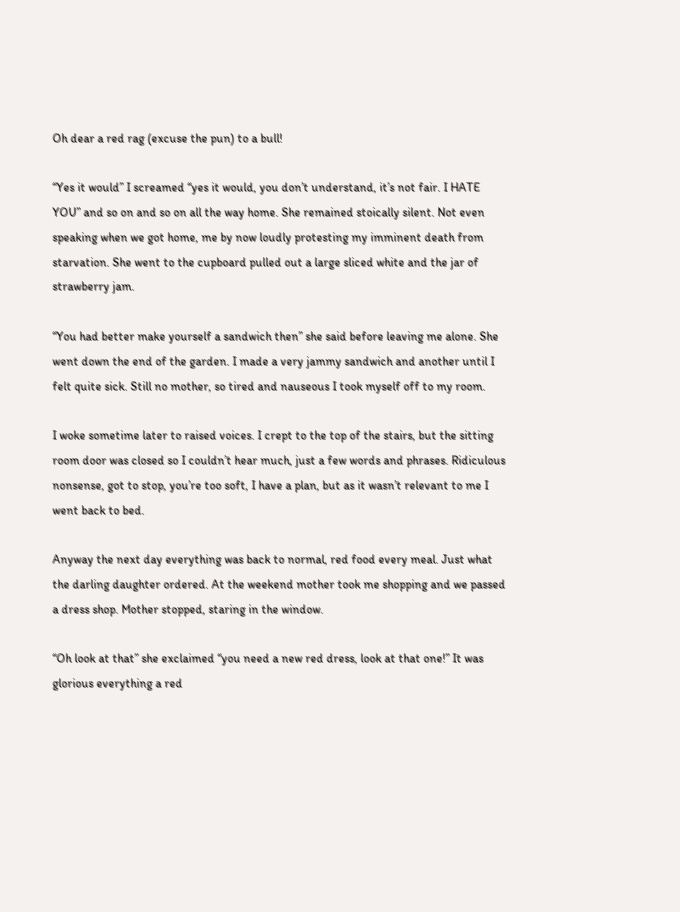Oh dear a red rag (excuse the pun) to a bull!

“Yes it would” I screamed “yes it would, you don’t understand, it’s not fair. I HATE YOU” and so on and so on all the way home. She remained stoically silent. Not even speaking when we got home, me by now loudly protesting my imminent death from starvation. She went to the cupboard pulled out a large sliced white and the jar of strawberry jam.

“You had better make yourself a sandwich then” she said before leaving me alone. She went down the end of the garden. I made a very jammy sandwich and another until I felt quite sick. Still no mother, so tired and nauseous I took myself off to my room.

I woke sometime later to raised voices. I crept to the top of the stairs, but the sitting room door was closed so I couldn’t hear much, just a few words and phrases. Ridiculous nonsense, got to stop, you’re too soft, I have a plan, but as it wasn’t relevant to me I went back to bed.

Anyway the next day everything was back to normal, red food every meal. Just what the darling daughter ordered. At the weekend mother took me shopping and we passed a dress shop. Mother stopped, staring in the window.

“Oh look at that” she exclaimed “you need a new red dress, look at that one!” It was glorious everything a red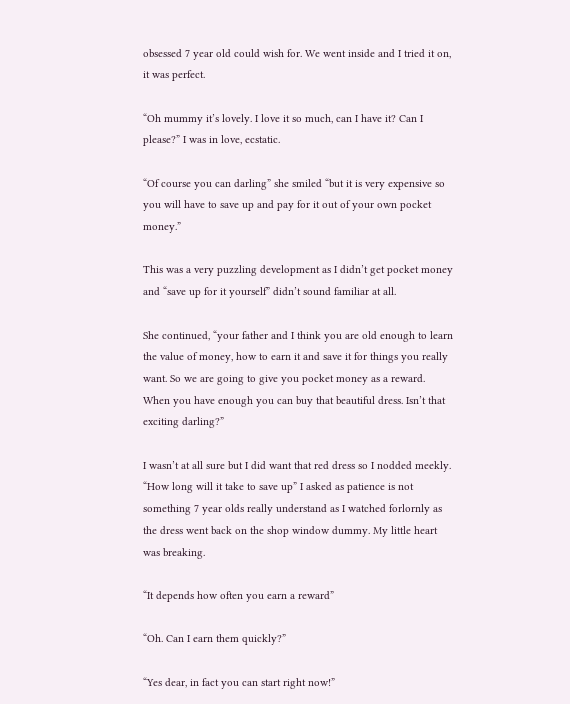obsessed 7 year old could wish for. We went inside and I tried it on, it was perfect.

“Oh mummy it’s lovely. I love it so much, can I have it? Can I please?” I was in love, ecstatic.

“Of course you can darling” she smiled “but it is very expensive so you will have to save up and pay for it out of your own pocket money.”

This was a very puzzling development as I didn’t get pocket money and “save up for it yourself” didn’t sound familiar at all.

She continued, “your father and I think you are old enough to learn the value of money, how to earn it and save it for things you really want. So we are going to give you pocket money as a reward. When you have enough you can buy that beautiful dress. Isn’t that exciting darling?”

I wasn’t at all sure but I did want that red dress so I nodded meekly. “How long will it take to save up” I asked as patience is not something 7 year olds really understand as I watched forlornly as the dress went back on the shop window dummy. My little heart was breaking.

“It depends how often you earn a reward”

“Oh. Can I earn them quickly?”

“Yes dear, in fact you can start right now!”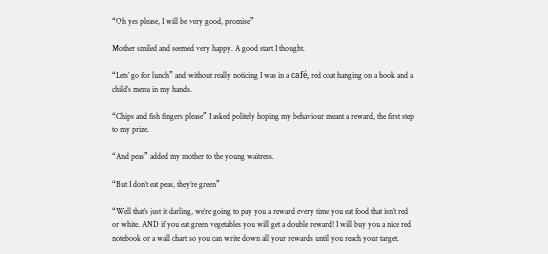“Oh yes please, I will be very good, promise”

Mother smiled and seemed very happy. A good start I thought.

“Lets’ go for lunch” and without really noticing I was in a café, red coat hanging on a hook and a child’s menu in my hands.

“Chips and fish fingers please” I asked politely hoping my behaviour meant a reward, the first step to my prize.

“And peas” added my mother to the young waitress.

“But I don’t eat peas, they’re green”

“Well that’s just it darling, we‘re going to pay you a reward every time you eat food that isn’t red or white. AND if you eat green vegetables you will get a double reward! I will buy you a nice red notebook or a wall chart so you can write down all your rewards until you reach your target.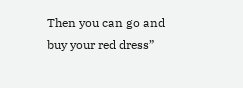Then you can go and buy your red dress”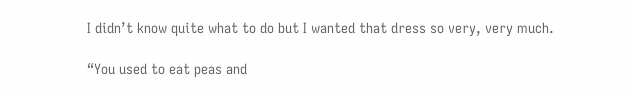I didn’t know quite what to do but I wanted that dress so very, very much.

“You used to eat peas and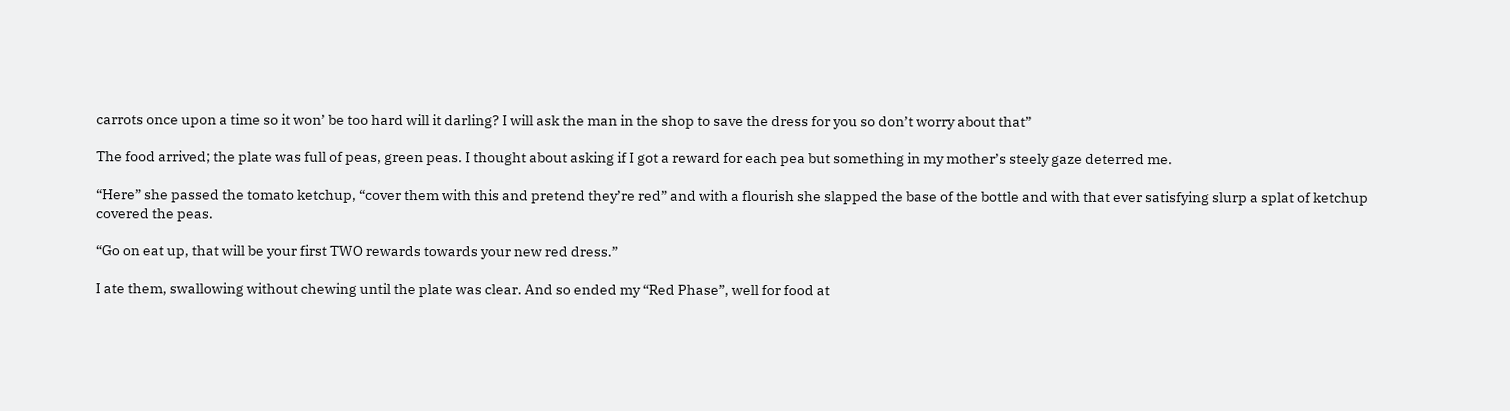carrots once upon a time so it won’ be too hard will it darling? I will ask the man in the shop to save the dress for you so don’t worry about that”

The food arrived; the plate was full of peas, green peas. I thought about asking if I got a reward for each pea but something in my mother’s steely gaze deterred me.

“Here” she passed the tomato ketchup, “cover them with this and pretend they’re red” and with a flourish she slapped the base of the bottle and with that ever satisfying slurp a splat of ketchup covered the peas.

“Go on eat up, that will be your first TWO rewards towards your new red dress.”

I ate them, swallowing without chewing until the plate was clear. And so ended my “Red Phase”, well for food at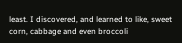least. I discovered, and learned to like, sweet corn, cabbage and even broccoli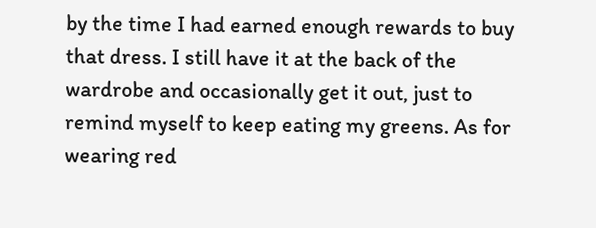by the time I had earned enough rewards to buy that dress. I still have it at the back of the wardrobe and occasionally get it out, just to remind myself to keep eating my greens. As for wearing red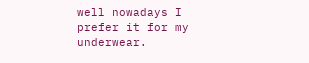well nowadays I prefer it for my underwear.